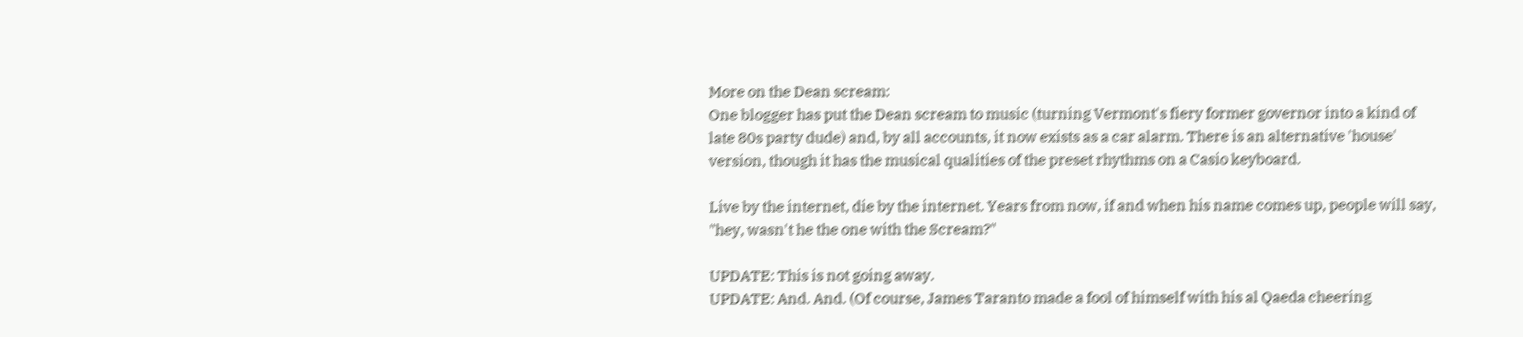More on the Dean scream:
One blogger has put the Dean scream to music (turning Vermont's fiery former governor into a kind of late 80s party dude) and, by all accounts, it now exists as a car alarm. There is an alternative 'house' version, though it has the musical qualities of the preset rhythms on a Casio keyboard.

Live by the internet, die by the internet. Years from now, if and when his name comes up, people will say, "hey, wasn't he the one with the Scream?"

UPDATE: This is not going away.
UPDATE: And. And. (Of course, James Taranto made a fool of himself with his al Qaeda cheering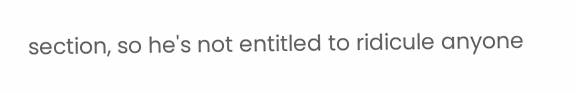section, so he's not entitled to ridicule anyone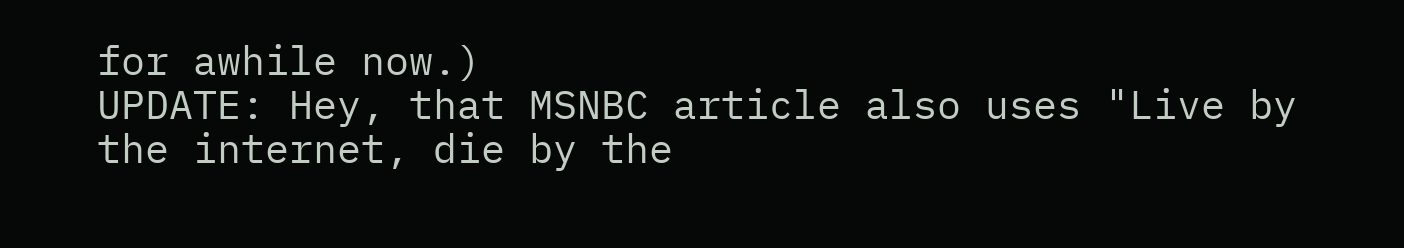for awhile now.)
UPDATE: Hey, that MSNBC article also uses "Live by the internet, die by the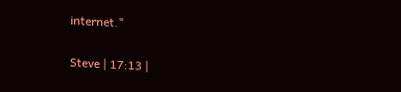internet."

Steve | 17:13 |